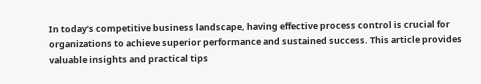In today’s competitive business landscape, having effective process control is crucial for organizations to achieve superior performance and sustained success. This article provides valuable insights and practical tips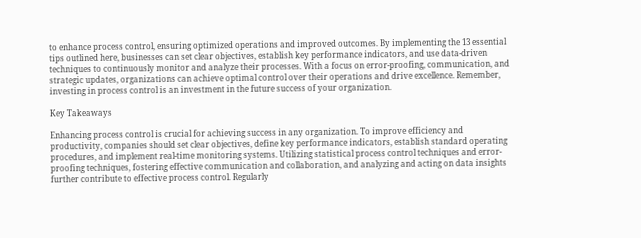to enhance process control, ensuring optimized operations and improved outcomes. By implementing the 13 essential tips outlined here, businesses can set clear objectives, establish key performance indicators, and use data-driven techniques to continuously monitor and analyze their processes. With a focus on error-proofing, communication, and strategic updates, organizations can achieve optimal control over their operations and drive excellence. Remember, investing in process control is an investment in the future success of your organization.

Key Takeaways

Enhancing process control is crucial for achieving success in any organization. To improve efficiency and productivity, companies should set clear objectives, define key performance indicators, establish standard operating procedures, and implement real-time monitoring systems. Utilizing statistical process control techniques and error-proofing techniques, fostering effective communication and collaboration, and analyzing and acting on data insights further contribute to effective process control. Regularly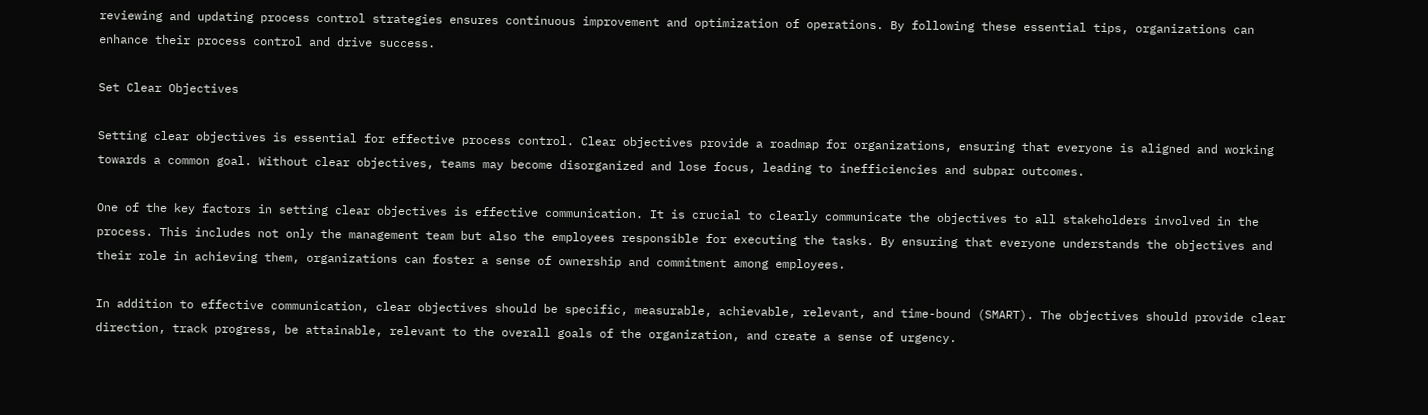reviewing and updating process control strategies ensures continuous improvement and optimization of operations. By following these essential tips, organizations can enhance their process control and drive success.

Set Clear Objectives

Setting clear objectives is essential for effective process control. Clear objectives provide a roadmap for organizations, ensuring that everyone is aligned and working towards a common goal. Without clear objectives, teams may become disorganized and lose focus, leading to inefficiencies and subpar outcomes.

One of the key factors in setting clear objectives is effective communication. It is crucial to clearly communicate the objectives to all stakeholders involved in the process. This includes not only the management team but also the employees responsible for executing the tasks. By ensuring that everyone understands the objectives and their role in achieving them, organizations can foster a sense of ownership and commitment among employees.

In addition to effective communication, clear objectives should be specific, measurable, achievable, relevant, and time-bound (SMART). The objectives should provide clear direction, track progress, be attainable, relevant to the overall goals of the organization, and create a sense of urgency.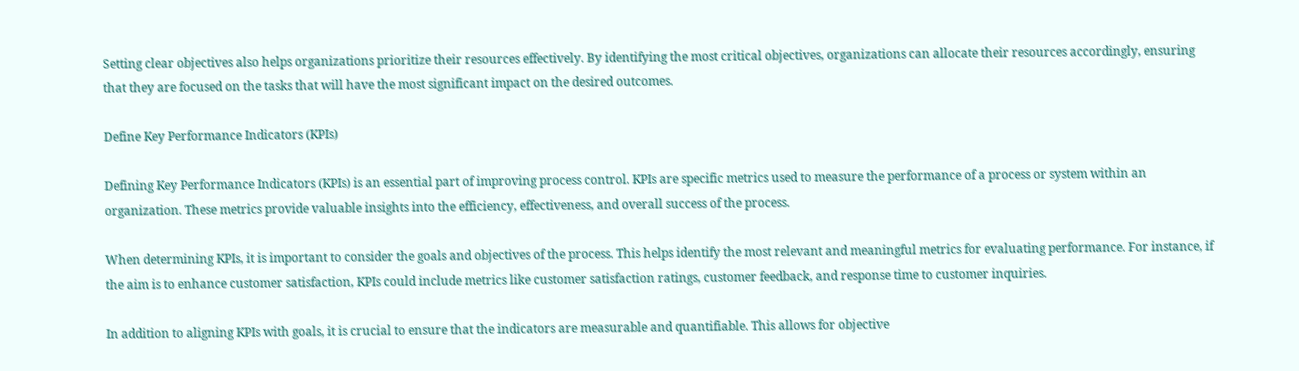Setting clear objectives also helps organizations prioritize their resources effectively. By identifying the most critical objectives, organizations can allocate their resources accordingly, ensuring that they are focused on the tasks that will have the most significant impact on the desired outcomes.

Define Key Performance Indicators (KPIs)

Defining Key Performance Indicators (KPIs) is an essential part of improving process control. KPIs are specific metrics used to measure the performance of a process or system within an organization. These metrics provide valuable insights into the efficiency, effectiveness, and overall success of the process.

When determining KPIs, it is important to consider the goals and objectives of the process. This helps identify the most relevant and meaningful metrics for evaluating performance. For instance, if the aim is to enhance customer satisfaction, KPIs could include metrics like customer satisfaction ratings, customer feedback, and response time to customer inquiries.

In addition to aligning KPIs with goals, it is crucial to ensure that the indicators are measurable and quantifiable. This allows for objective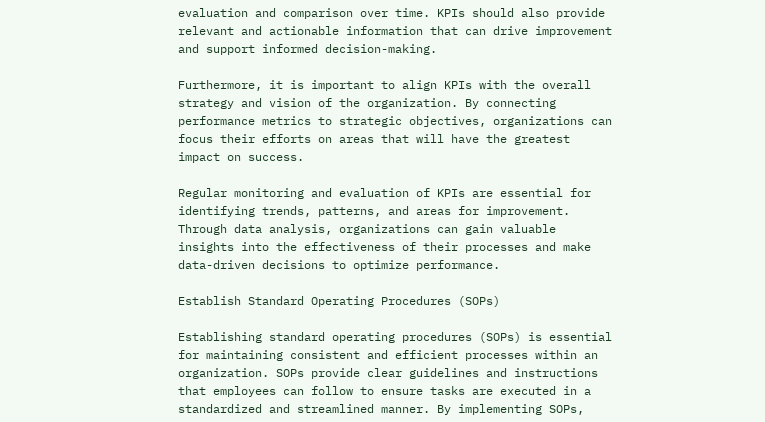evaluation and comparison over time. KPIs should also provide relevant and actionable information that can drive improvement and support informed decision-making.

Furthermore, it is important to align KPIs with the overall strategy and vision of the organization. By connecting performance metrics to strategic objectives, organizations can focus their efforts on areas that will have the greatest impact on success.

Regular monitoring and evaluation of KPIs are essential for identifying trends, patterns, and areas for improvement. Through data analysis, organizations can gain valuable insights into the effectiveness of their processes and make data-driven decisions to optimize performance.

Establish Standard Operating Procedures (SOPs)

Establishing standard operating procedures (SOPs) is essential for maintaining consistent and efficient processes within an organization. SOPs provide clear guidelines and instructions that employees can follow to ensure tasks are executed in a standardized and streamlined manner. By implementing SOPs,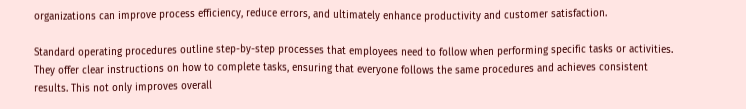organizations can improve process efficiency, reduce errors, and ultimately enhance productivity and customer satisfaction.

Standard operating procedures outline step-by-step processes that employees need to follow when performing specific tasks or activities. They offer clear instructions on how to complete tasks, ensuring that everyone follows the same procedures and achieves consistent results. This not only improves overall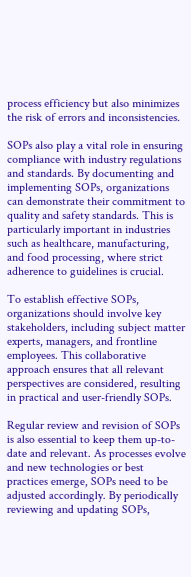process efficiency but also minimizes the risk of errors and inconsistencies.

SOPs also play a vital role in ensuring compliance with industry regulations and standards. By documenting and implementing SOPs, organizations can demonstrate their commitment to quality and safety standards. This is particularly important in industries such as healthcare, manufacturing, and food processing, where strict adherence to guidelines is crucial.

To establish effective SOPs, organizations should involve key stakeholders, including subject matter experts, managers, and frontline employees. This collaborative approach ensures that all relevant perspectives are considered, resulting in practical and user-friendly SOPs.

Regular review and revision of SOPs is also essential to keep them up-to-date and relevant. As processes evolve and new technologies or best practices emerge, SOPs need to be adjusted accordingly. By periodically reviewing and updating SOPs,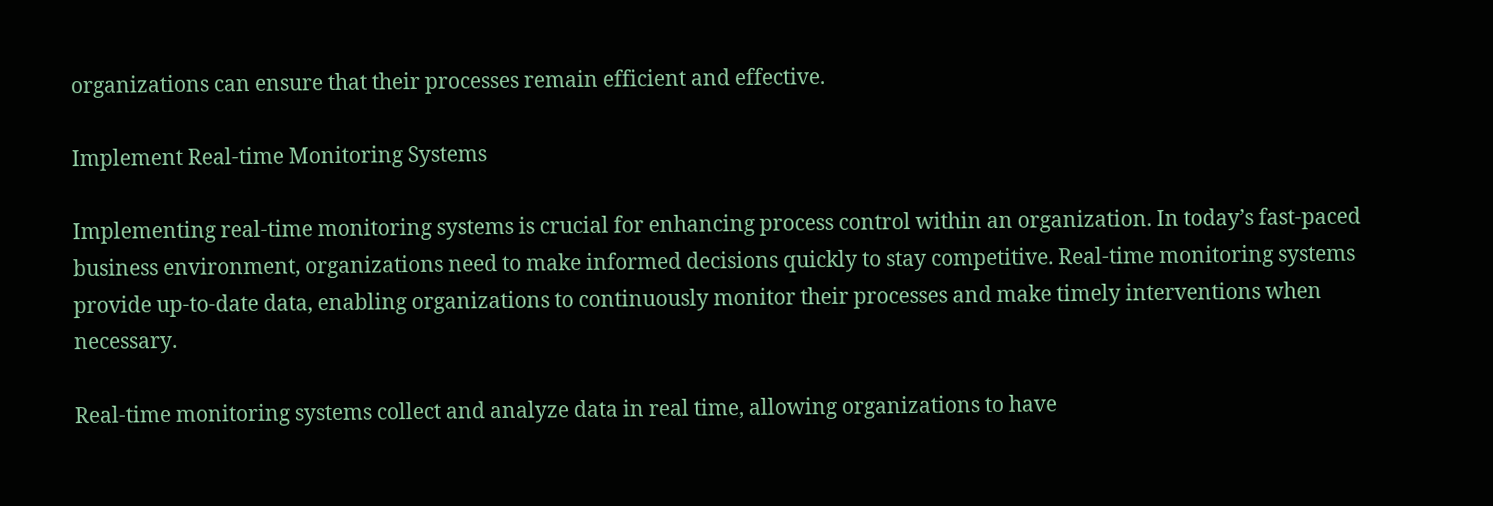organizations can ensure that their processes remain efficient and effective.

Implement Real-time Monitoring Systems

Implementing real-time monitoring systems is crucial for enhancing process control within an organization. In today’s fast-paced business environment, organizations need to make informed decisions quickly to stay competitive. Real-time monitoring systems provide up-to-date data, enabling organizations to continuously monitor their processes and make timely interventions when necessary.

Real-time monitoring systems collect and analyze data in real time, allowing organizations to have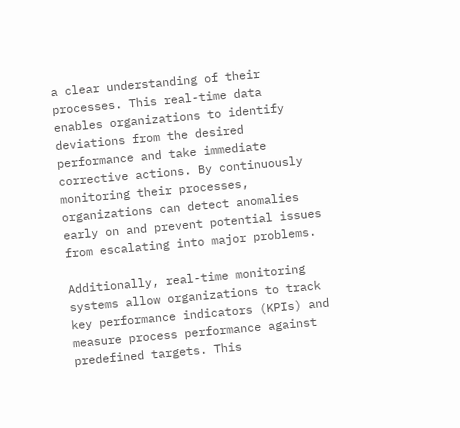a clear understanding of their processes. This real-time data enables organizations to identify deviations from the desired performance and take immediate corrective actions. By continuously monitoring their processes, organizations can detect anomalies early on and prevent potential issues from escalating into major problems.

Additionally, real-time monitoring systems allow organizations to track key performance indicators (KPIs) and measure process performance against predefined targets. This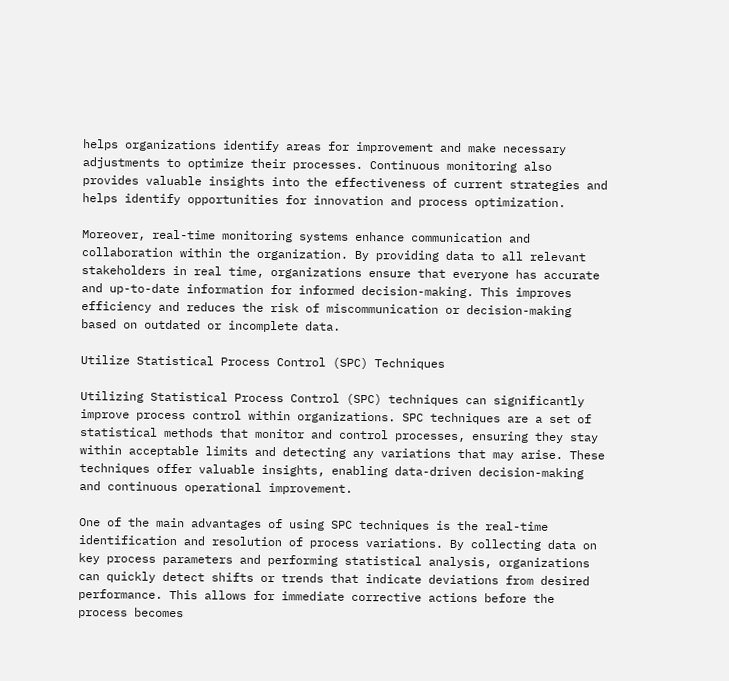helps organizations identify areas for improvement and make necessary adjustments to optimize their processes. Continuous monitoring also provides valuable insights into the effectiveness of current strategies and helps identify opportunities for innovation and process optimization.

Moreover, real-time monitoring systems enhance communication and collaboration within the organization. By providing data to all relevant stakeholders in real time, organizations ensure that everyone has accurate and up-to-date information for informed decision-making. This improves efficiency and reduces the risk of miscommunication or decision-making based on outdated or incomplete data.

Utilize Statistical Process Control (SPC) Techniques

Utilizing Statistical Process Control (SPC) techniques can significantly improve process control within organizations. SPC techniques are a set of statistical methods that monitor and control processes, ensuring they stay within acceptable limits and detecting any variations that may arise. These techniques offer valuable insights, enabling data-driven decision-making and continuous operational improvement.

One of the main advantages of using SPC techniques is the real-time identification and resolution of process variations. By collecting data on key process parameters and performing statistical analysis, organizations can quickly detect shifts or trends that indicate deviations from desired performance. This allows for immediate corrective actions before the process becomes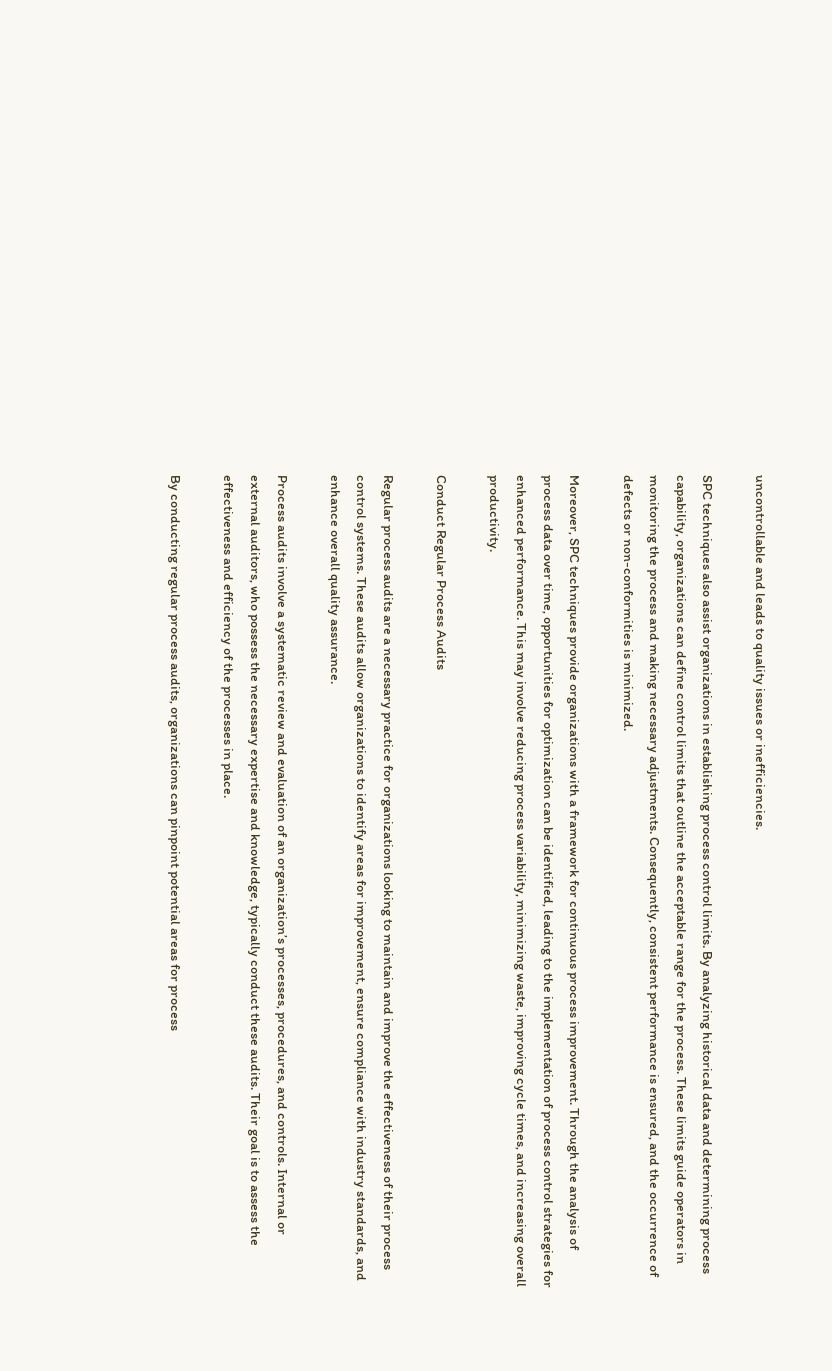uncontrollable and leads to quality issues or inefficiencies.

SPC techniques also assist organizations in establishing process control limits. By analyzing historical data and determining process capability, organizations can define control limits that outline the acceptable range for the process. These limits guide operators in monitoring the process and making necessary adjustments. Consequently, consistent performance is ensured, and the occurrence of defects or non-conformities is minimized.

Moreover, SPC techniques provide organizations with a framework for continuous process improvement. Through the analysis of process data over time, opportunities for optimization can be identified, leading to the implementation of process control strategies for enhanced performance. This may involve reducing process variability, minimizing waste, improving cycle times, and increasing overall productivity.

Conduct Regular Process Audits

Regular process audits are a necessary practice for organizations looking to maintain and improve the effectiveness of their process control systems. These audits allow organizations to identify areas for improvement, ensure compliance with industry standards, and enhance overall quality assurance.

Process audits involve a systematic review and evaluation of an organization’s processes, procedures, and controls. Internal or external auditors, who possess the necessary expertise and knowledge, typically conduct these audits. Their goal is to assess the effectiveness and efficiency of the processes in place.

By conducting regular process audits, organizations can pinpoint potential areas for process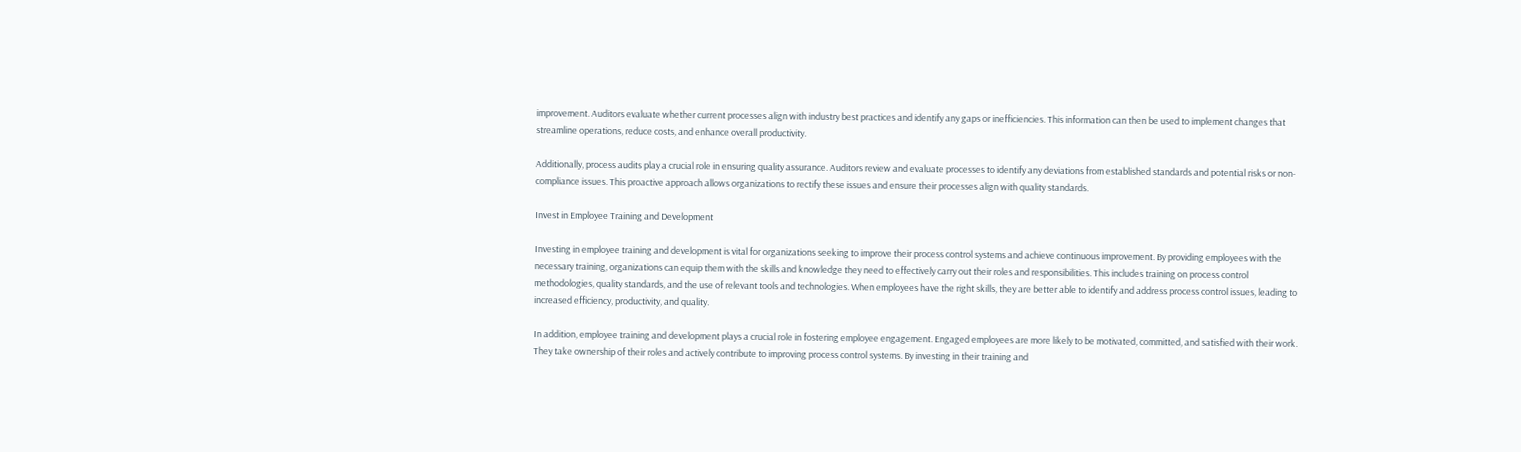improvement. Auditors evaluate whether current processes align with industry best practices and identify any gaps or inefficiencies. This information can then be used to implement changes that streamline operations, reduce costs, and enhance overall productivity.

Additionally, process audits play a crucial role in ensuring quality assurance. Auditors review and evaluate processes to identify any deviations from established standards and potential risks or non-compliance issues. This proactive approach allows organizations to rectify these issues and ensure their processes align with quality standards.

Invest in Employee Training and Development

Investing in employee training and development is vital for organizations seeking to improve their process control systems and achieve continuous improvement. By providing employees with the necessary training, organizations can equip them with the skills and knowledge they need to effectively carry out their roles and responsibilities. This includes training on process control methodologies, quality standards, and the use of relevant tools and technologies. When employees have the right skills, they are better able to identify and address process control issues, leading to increased efficiency, productivity, and quality.

In addition, employee training and development plays a crucial role in fostering employee engagement. Engaged employees are more likely to be motivated, committed, and satisfied with their work. They take ownership of their roles and actively contribute to improving process control systems. By investing in their training and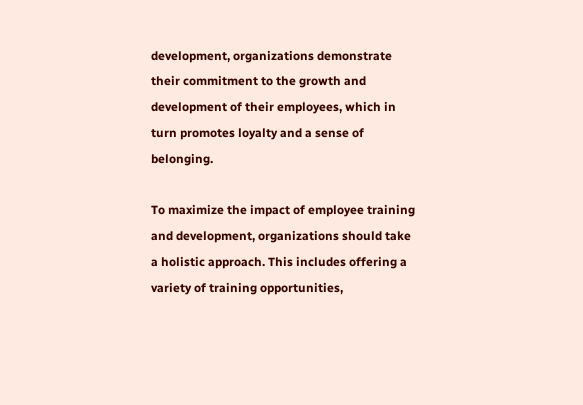development, organizations demonstrate their commitment to the growth and development of their employees, which in turn promotes loyalty and a sense of belonging.

To maximize the impact of employee training and development, organizations should take a holistic approach. This includes offering a variety of training opportunities,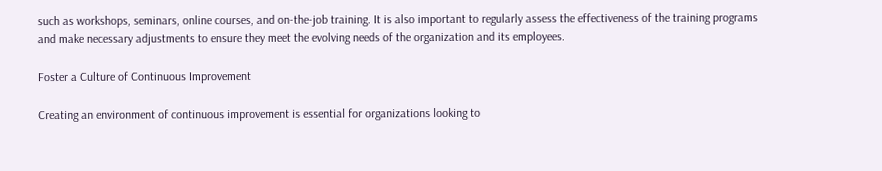such as workshops, seminars, online courses, and on-the-job training. It is also important to regularly assess the effectiveness of the training programs and make necessary adjustments to ensure they meet the evolving needs of the organization and its employees.

Foster a Culture of Continuous Improvement

Creating an environment of continuous improvement is essential for organizations looking to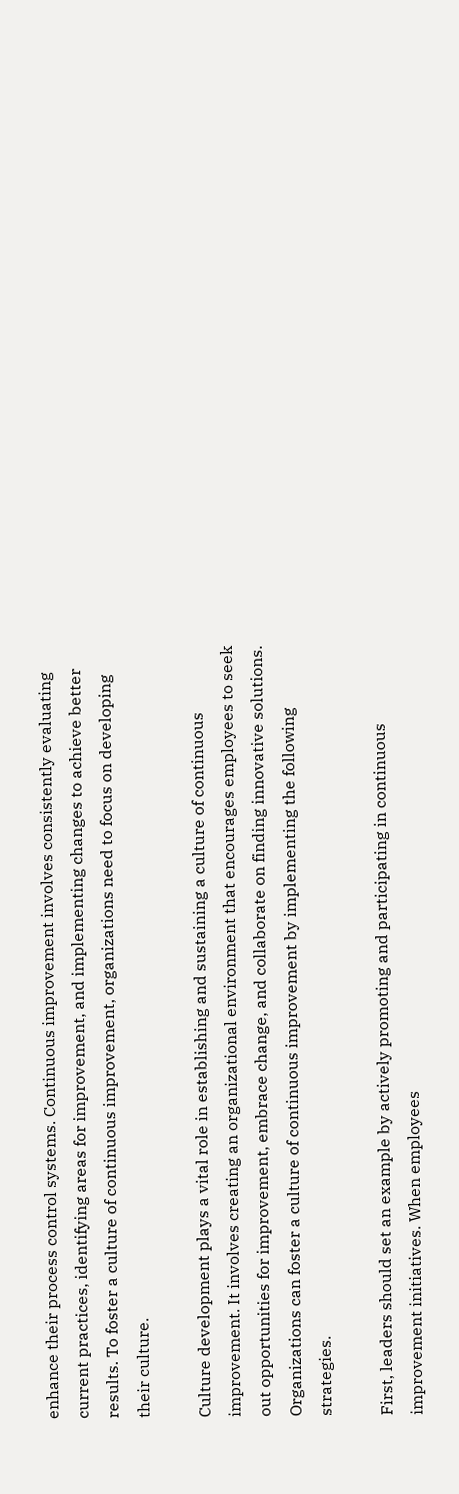enhance their process control systems. Continuous improvement involves consistently evaluating current practices, identifying areas for improvement, and implementing changes to achieve better results. To foster a culture of continuous improvement, organizations need to focus on developing their culture.

Culture development plays a vital role in establishing and sustaining a culture of continuous improvement. It involves creating an organizational environment that encourages employees to seek out opportunities for improvement, embrace change, and collaborate on finding innovative solutions. Organizations can foster a culture of continuous improvement by implementing the following strategies.

First, leaders should set an example by actively promoting and participating in continuous improvement initiatives. When employees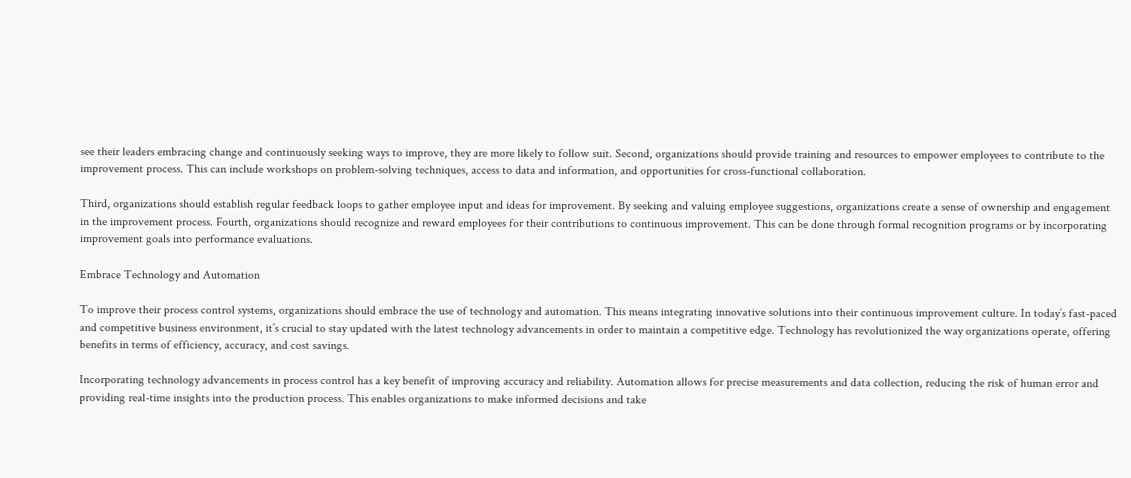see their leaders embracing change and continuously seeking ways to improve, they are more likely to follow suit. Second, organizations should provide training and resources to empower employees to contribute to the improvement process. This can include workshops on problem-solving techniques, access to data and information, and opportunities for cross-functional collaboration.

Third, organizations should establish regular feedback loops to gather employee input and ideas for improvement. By seeking and valuing employee suggestions, organizations create a sense of ownership and engagement in the improvement process. Fourth, organizations should recognize and reward employees for their contributions to continuous improvement. This can be done through formal recognition programs or by incorporating improvement goals into performance evaluations.

Embrace Technology and Automation

To improve their process control systems, organizations should embrace the use of technology and automation. This means integrating innovative solutions into their continuous improvement culture. In today’s fast-paced and competitive business environment, it’s crucial to stay updated with the latest technology advancements in order to maintain a competitive edge. Technology has revolutionized the way organizations operate, offering benefits in terms of efficiency, accuracy, and cost savings.

Incorporating technology advancements in process control has a key benefit of improving accuracy and reliability. Automation allows for precise measurements and data collection, reducing the risk of human error and providing real-time insights into the production process. This enables organizations to make informed decisions and take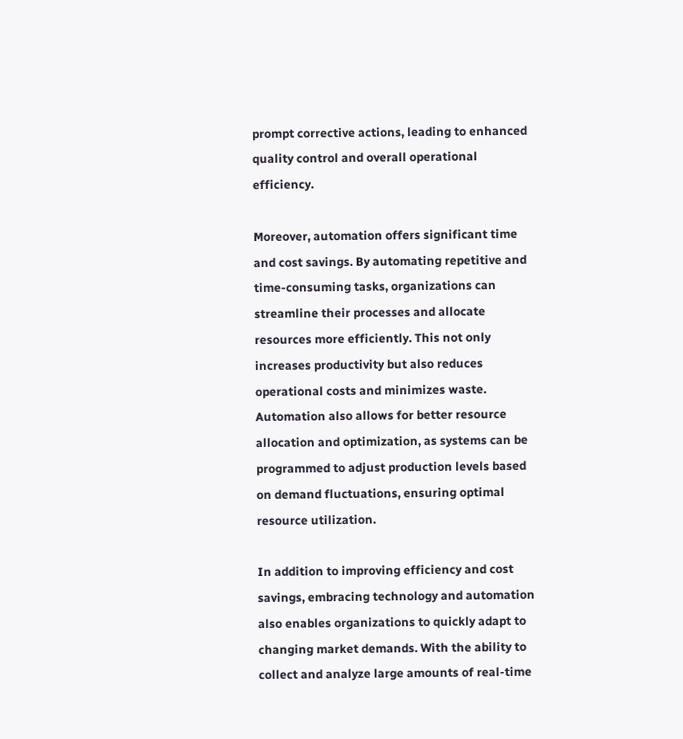prompt corrective actions, leading to enhanced quality control and overall operational efficiency.

Moreover, automation offers significant time and cost savings. By automating repetitive and time-consuming tasks, organizations can streamline their processes and allocate resources more efficiently. This not only increases productivity but also reduces operational costs and minimizes waste. Automation also allows for better resource allocation and optimization, as systems can be programmed to adjust production levels based on demand fluctuations, ensuring optimal resource utilization.

In addition to improving efficiency and cost savings, embracing technology and automation also enables organizations to quickly adapt to changing market demands. With the ability to collect and analyze large amounts of real-time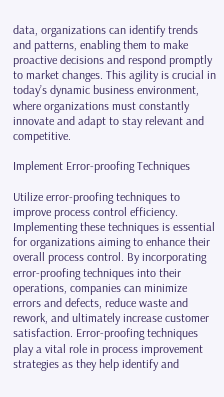data, organizations can identify trends and patterns, enabling them to make proactive decisions and respond promptly to market changes. This agility is crucial in today’s dynamic business environment, where organizations must constantly innovate and adapt to stay relevant and competitive.

Implement Error-proofing Techniques

Utilize error-proofing techniques to improve process control efficiency. Implementing these techniques is essential for organizations aiming to enhance their overall process control. By incorporating error-proofing techniques into their operations, companies can minimize errors and defects, reduce waste and rework, and ultimately increase customer satisfaction. Error-proofing techniques play a vital role in process improvement strategies as they help identify and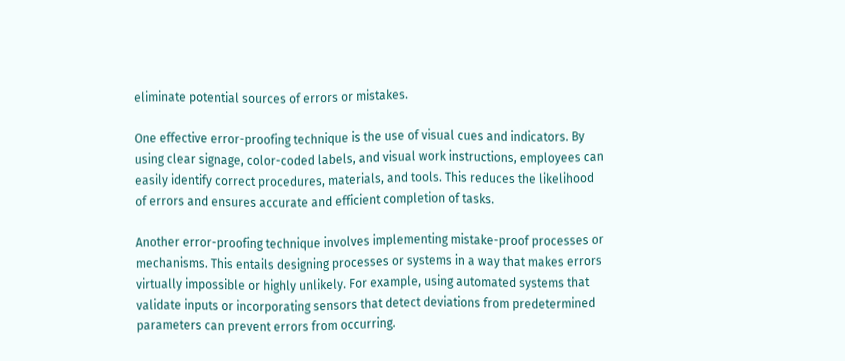eliminate potential sources of errors or mistakes.

One effective error-proofing technique is the use of visual cues and indicators. By using clear signage, color-coded labels, and visual work instructions, employees can easily identify correct procedures, materials, and tools. This reduces the likelihood of errors and ensures accurate and efficient completion of tasks.

Another error-proofing technique involves implementing mistake-proof processes or mechanisms. This entails designing processes or systems in a way that makes errors virtually impossible or highly unlikely. For example, using automated systems that validate inputs or incorporating sensors that detect deviations from predetermined parameters can prevent errors from occurring.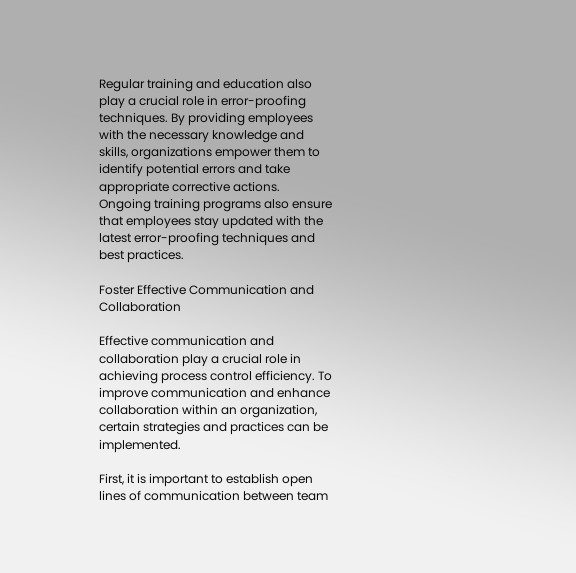Regular training and education also play a crucial role in error-proofing techniques. By providing employees with the necessary knowledge and skills, organizations empower them to identify potential errors and take appropriate corrective actions. Ongoing training programs also ensure that employees stay updated with the latest error-proofing techniques and best practices.

Foster Effective Communication and Collaboration

Effective communication and collaboration play a crucial role in achieving process control efficiency. To improve communication and enhance collaboration within an organization, certain strategies and practices can be implemented.

First, it is important to establish open lines of communication between team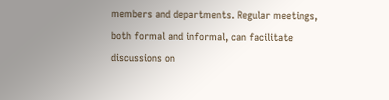members and departments. Regular meetings, both formal and informal, can facilitate discussions on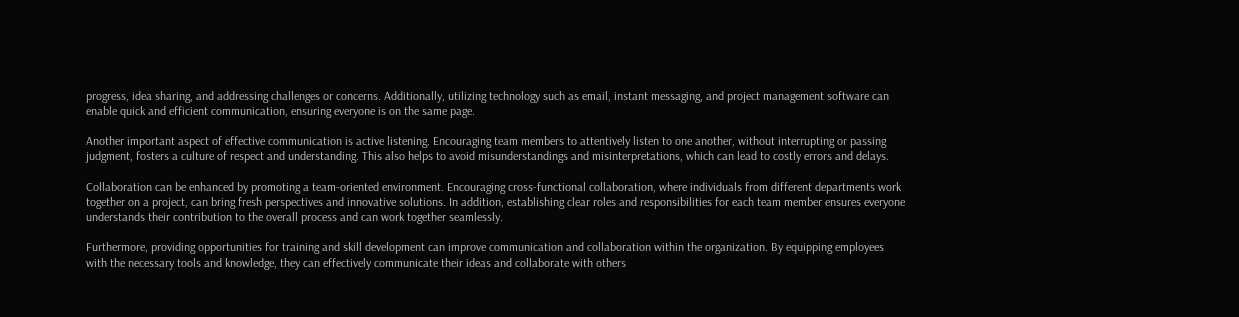progress, idea sharing, and addressing challenges or concerns. Additionally, utilizing technology such as email, instant messaging, and project management software can enable quick and efficient communication, ensuring everyone is on the same page.

Another important aspect of effective communication is active listening. Encouraging team members to attentively listen to one another, without interrupting or passing judgment, fosters a culture of respect and understanding. This also helps to avoid misunderstandings and misinterpretations, which can lead to costly errors and delays.

Collaboration can be enhanced by promoting a team-oriented environment. Encouraging cross-functional collaboration, where individuals from different departments work together on a project, can bring fresh perspectives and innovative solutions. In addition, establishing clear roles and responsibilities for each team member ensures everyone understands their contribution to the overall process and can work together seamlessly.

Furthermore, providing opportunities for training and skill development can improve communication and collaboration within the organization. By equipping employees with the necessary tools and knowledge, they can effectively communicate their ideas and collaborate with others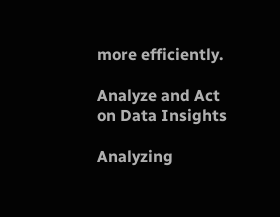more efficiently.

Analyze and Act on Data Insights

Analyzing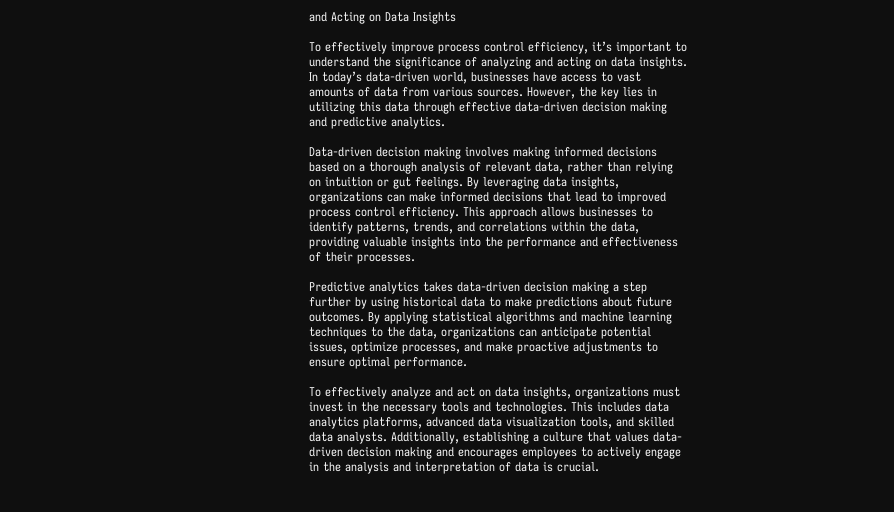and Acting on Data Insights

To effectively improve process control efficiency, it’s important to understand the significance of analyzing and acting on data insights. In today’s data-driven world, businesses have access to vast amounts of data from various sources. However, the key lies in utilizing this data through effective data-driven decision making and predictive analytics.

Data-driven decision making involves making informed decisions based on a thorough analysis of relevant data, rather than relying on intuition or gut feelings. By leveraging data insights, organizations can make informed decisions that lead to improved process control efficiency. This approach allows businesses to identify patterns, trends, and correlations within the data, providing valuable insights into the performance and effectiveness of their processes.

Predictive analytics takes data-driven decision making a step further by using historical data to make predictions about future outcomes. By applying statistical algorithms and machine learning techniques to the data, organizations can anticipate potential issues, optimize processes, and make proactive adjustments to ensure optimal performance.

To effectively analyze and act on data insights, organizations must invest in the necessary tools and technologies. This includes data analytics platforms, advanced data visualization tools, and skilled data analysts. Additionally, establishing a culture that values data-driven decision making and encourages employees to actively engage in the analysis and interpretation of data is crucial.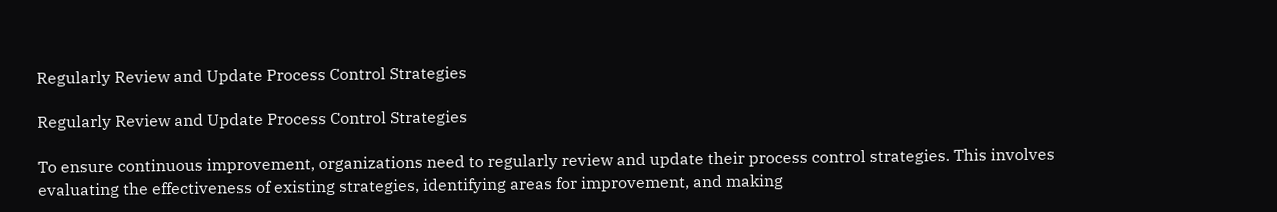Regularly Review and Update Process Control Strategies

Regularly Review and Update Process Control Strategies

To ensure continuous improvement, organizations need to regularly review and update their process control strategies. This involves evaluating the effectiveness of existing strategies, identifying areas for improvement, and making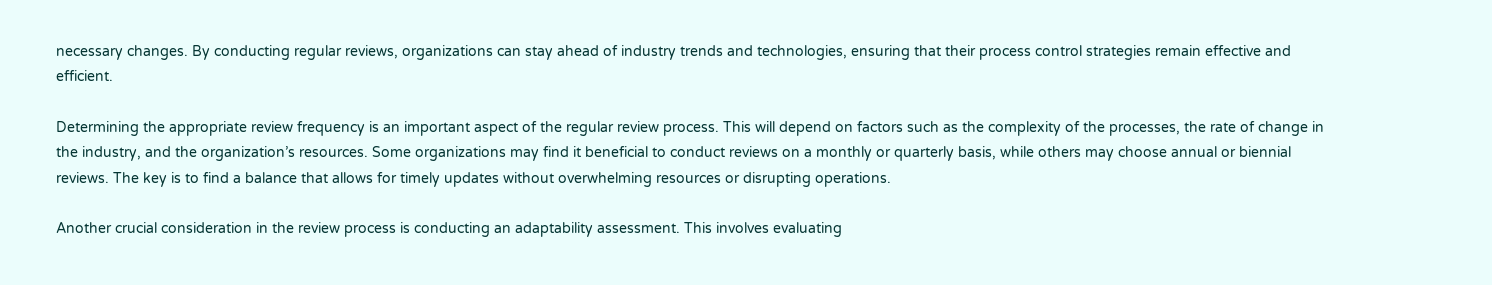necessary changes. By conducting regular reviews, organizations can stay ahead of industry trends and technologies, ensuring that their process control strategies remain effective and efficient.

Determining the appropriate review frequency is an important aspect of the regular review process. This will depend on factors such as the complexity of the processes, the rate of change in the industry, and the organization’s resources. Some organizations may find it beneficial to conduct reviews on a monthly or quarterly basis, while others may choose annual or biennial reviews. The key is to find a balance that allows for timely updates without overwhelming resources or disrupting operations.

Another crucial consideration in the review process is conducting an adaptability assessment. This involves evaluating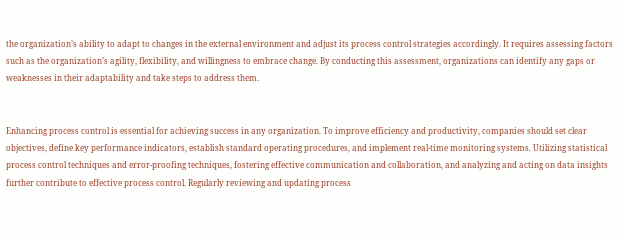the organization’s ability to adapt to changes in the external environment and adjust its process control strategies accordingly. It requires assessing factors such as the organization’s agility, flexibility, and willingness to embrace change. By conducting this assessment, organizations can identify any gaps or weaknesses in their adaptability and take steps to address them.


Enhancing process control is essential for achieving success in any organization. To improve efficiency and productivity, companies should set clear objectives, define key performance indicators, establish standard operating procedures, and implement real-time monitoring systems. Utilizing statistical process control techniques and error-proofing techniques, fostering effective communication and collaboration, and analyzing and acting on data insights further contribute to effective process control. Regularly reviewing and updating process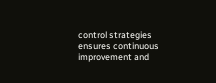control strategies ensures continuous improvement and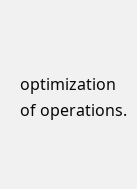optimization of operations.